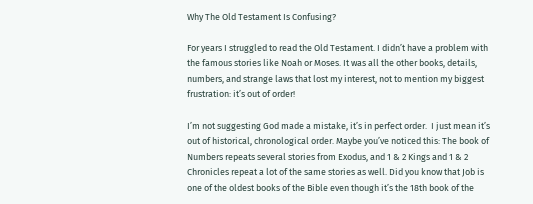Why The Old Testament Is Confusing?

For years I struggled to read the Old Testament. I didn’t have a problem with the famous stories like Noah or Moses. It was all the other books, details, numbers, and strange laws that lost my interest, not to mention my biggest frustration: it’s out of order!

I’m not suggesting God made a mistake, it’s in perfect order.  I just mean it’s out of historical, chronological order. Maybe you’ve noticed this: The book of Numbers repeats several stories from Exodus, and 1 & 2 Kings and 1 & 2 Chronicles repeat a lot of the same stories as well. Did you know that Job is one of the oldest books of the Bible even though it’s the 18th book of the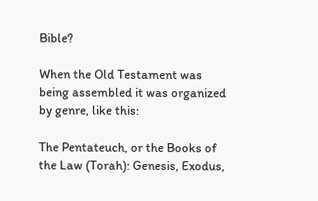Bible?

When the Old Testament was being assembled it was organized by genre, like this:

The Pentateuch, or the Books of the Law (Torah): Genesis, Exodus,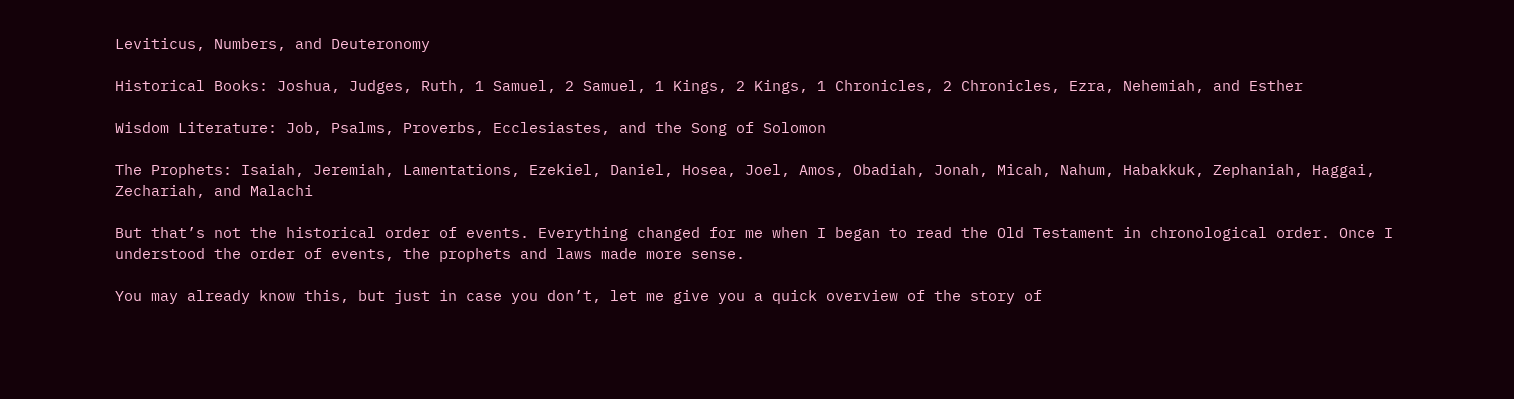Leviticus, Numbers, and Deuteronomy

Historical Books: Joshua, Judges, Ruth, 1 Samuel, 2 Samuel, 1 Kings, 2 Kings, 1 Chronicles, 2 Chronicles, Ezra, Nehemiah, and Esther

Wisdom Literature: Job, Psalms, Proverbs, Ecclesiastes, and the Song of Solomon

The Prophets: Isaiah, Jeremiah, Lamentations, Ezekiel, Daniel, Hosea, Joel, Amos, Obadiah, Jonah, Micah, Nahum, Habakkuk, Zephaniah, Haggai, Zechariah, and Malachi

But that’s not the historical order of events. Everything changed for me when I began to read the Old Testament in chronological order. Once I understood the order of events, the prophets and laws made more sense.

You may already know this, but just in case you don’t, let me give you a quick overview of the story of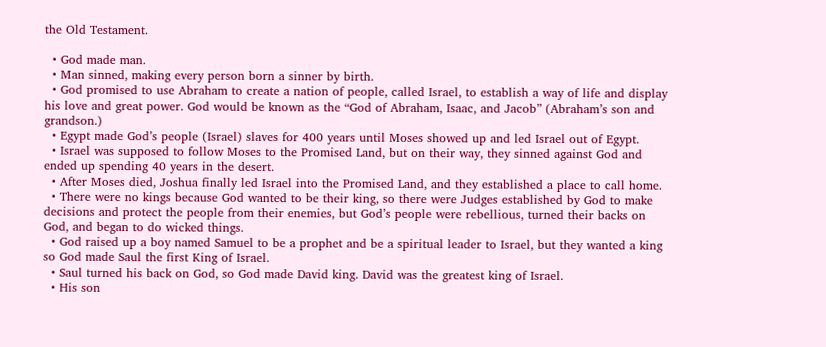the Old Testament.

  • God made man.
  • Man sinned, making every person born a sinner by birth.
  • God promised to use Abraham to create a nation of people, called Israel, to establish a way of life and display his love and great power. God would be known as the “God of Abraham, Isaac, and Jacob” (Abraham’s son and grandson.)
  • Egypt made God’s people (Israel) slaves for 400 years until Moses showed up and led Israel out of Egypt.
  • Israel was supposed to follow Moses to the Promised Land, but on their way, they sinned against God and ended up spending 40 years in the desert.
  • After Moses died, Joshua finally led Israel into the Promised Land, and they established a place to call home.
  • There were no kings because God wanted to be their king, so there were Judges established by God to make decisions and protect the people from their enemies, but God’s people were rebellious, turned their backs on God, and began to do wicked things.
  • God raised up a boy named Samuel to be a prophet and be a spiritual leader to Israel, but they wanted a king so God made Saul the first King of Israel.
  • Saul turned his back on God, so God made David king. David was the greatest king of Israel.
  • His son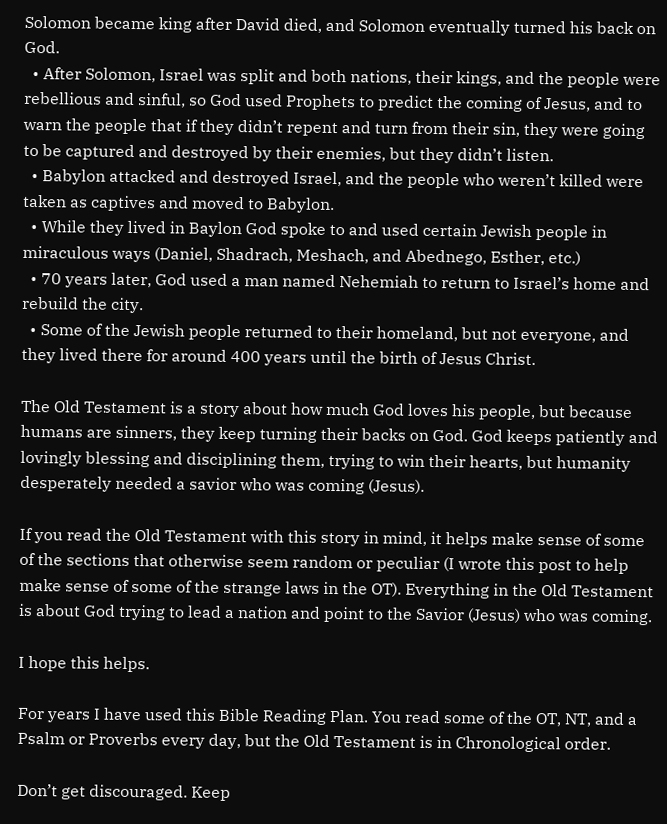Solomon became king after David died, and Solomon eventually turned his back on God.
  • After Solomon, Israel was split and both nations, their kings, and the people were rebellious and sinful, so God used Prophets to predict the coming of Jesus, and to warn the people that if they didn’t repent and turn from their sin, they were going to be captured and destroyed by their enemies, but they didn’t listen.
  • Babylon attacked and destroyed Israel, and the people who weren’t killed were taken as captives and moved to Babylon.
  • While they lived in Baylon God spoke to and used certain Jewish people in miraculous ways (Daniel, Shadrach, Meshach, and Abednego, Esther, etc.)
  • 70 years later, God used a man named Nehemiah to return to Israel’s home and rebuild the city.
  • Some of the Jewish people returned to their homeland, but not everyone, and they lived there for around 400 years until the birth of Jesus Christ.

The Old Testament is a story about how much God loves his people, but because humans are sinners, they keep turning their backs on God. God keeps patiently and lovingly blessing and disciplining them, trying to win their hearts, but humanity desperately needed a savior who was coming (Jesus).

If you read the Old Testament with this story in mind, it helps make sense of some of the sections that otherwise seem random or peculiar (I wrote this post to help make sense of some of the strange laws in the OT). Everything in the Old Testament is about God trying to lead a nation and point to the Savior (Jesus) who was coming.

I hope this helps.

For years I have used this Bible Reading Plan. You read some of the OT, NT, and a Psalm or Proverbs every day, but the Old Testament is in Chronological order.

Don’t get discouraged. Keep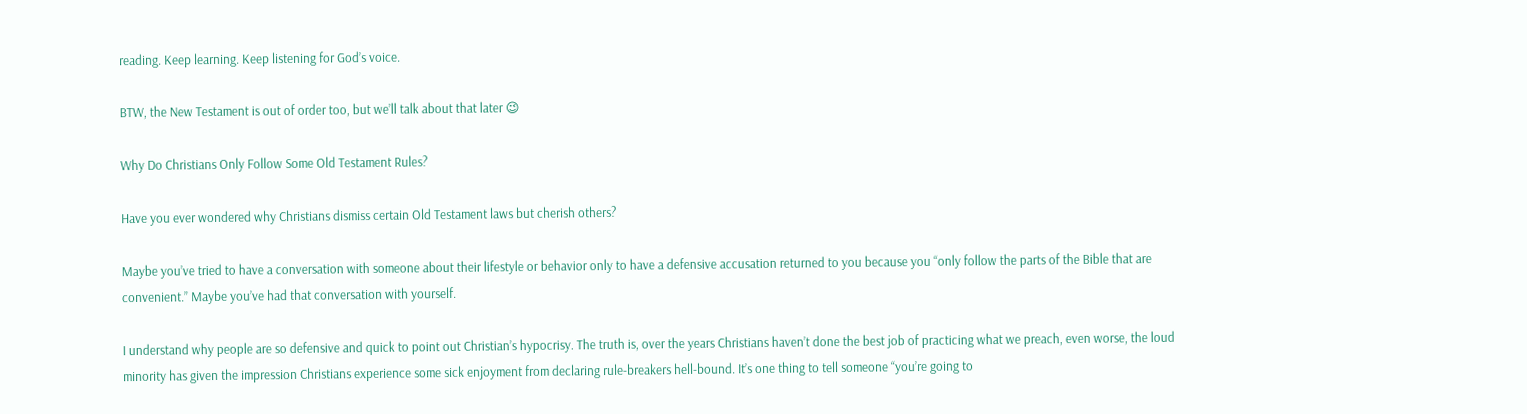reading. Keep learning. Keep listening for God’s voice.

BTW, the New Testament is out of order too, but we’ll talk about that later 😉

Why Do Christians Only Follow Some Old Testament Rules?

Have you ever wondered why Christians dismiss certain Old Testament laws but cherish others?

Maybe you’ve tried to have a conversation with someone about their lifestyle or behavior only to have a defensive accusation returned to you because you “only follow the parts of the Bible that are convenient.” Maybe you’ve had that conversation with yourself.

I understand why people are so defensive and quick to point out Christian’s hypocrisy. The truth is, over the years Christians haven’t done the best job of practicing what we preach, even worse, the loud minority has given the impression Christians experience some sick enjoyment from declaring rule-breakers hell-bound. It’s one thing to tell someone “you’re going to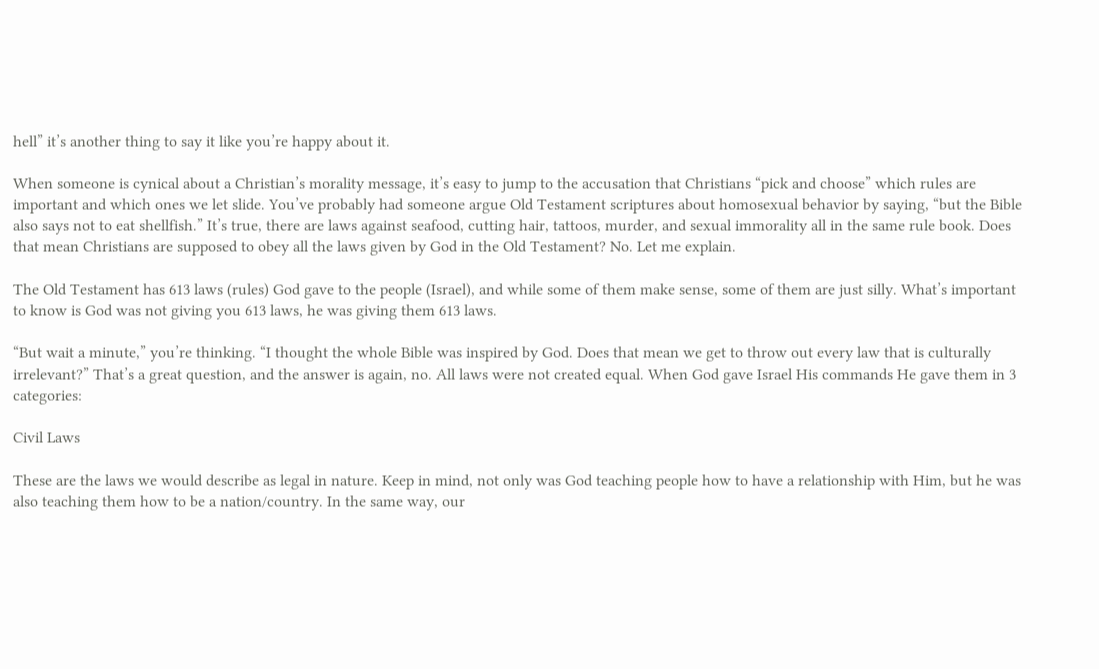hell” it’s another thing to say it like you’re happy about it.

When someone is cynical about a Christian’s morality message, it’s easy to jump to the accusation that Christians “pick and choose” which rules are important and which ones we let slide. You’ve probably had someone argue Old Testament scriptures about homosexual behavior by saying, “but the Bible also says not to eat shellfish.” It’s true, there are laws against seafood, cutting hair, tattoos, murder, and sexual immorality all in the same rule book. Does that mean Christians are supposed to obey all the laws given by God in the Old Testament? No. Let me explain.

The Old Testament has 613 laws (rules) God gave to the people (Israel), and while some of them make sense, some of them are just silly. What’s important to know is God was not giving you 613 laws, he was giving them 613 laws.

“But wait a minute,” you’re thinking. “I thought the whole Bible was inspired by God. Does that mean we get to throw out every law that is culturally irrelevant?” That’s a great question, and the answer is again, no. All laws were not created equal. When God gave Israel His commands He gave them in 3 categories:

Civil Laws

These are the laws we would describe as legal in nature. Keep in mind, not only was God teaching people how to have a relationship with Him, but he was also teaching them how to be a nation/country. In the same way, our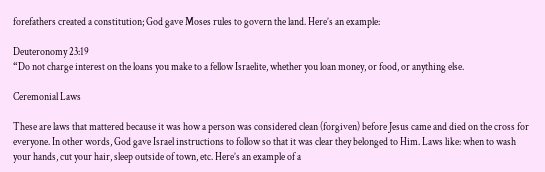forefathers created a constitution; God gave Moses rules to govern the land. Here’s an example:

Deuteronomy 23:19
“Do not charge interest on the loans you make to a fellow Israelite, whether you loan money, or food, or anything else.

Ceremonial Laws

These are laws that mattered because it was how a person was considered clean (forgiven) before Jesus came and died on the cross for everyone. In other words, God gave Israel instructions to follow so that it was clear they belonged to Him. Laws like: when to wash your hands, cut your hair, sleep outside of town, etc. Here’s an example of a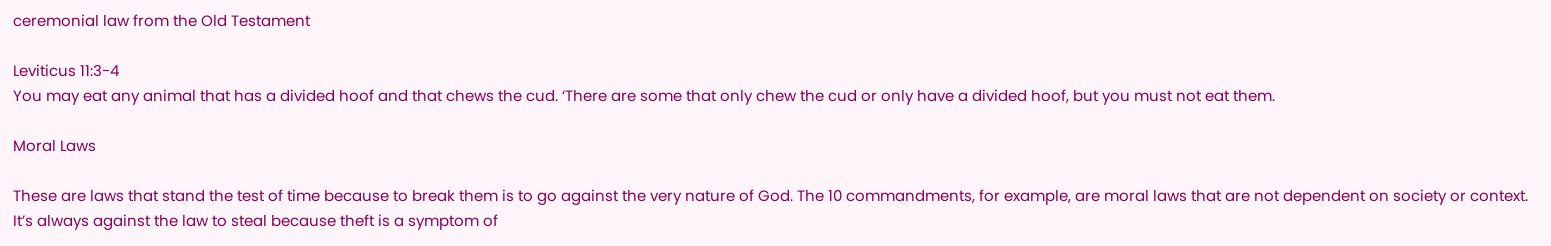ceremonial law from the Old Testament

Leviticus 11:3-4
You may eat any animal that has a divided hoof and that chews the cud. ‘There are some that only chew the cud or only have a divided hoof, but you must not eat them.

Moral Laws

These are laws that stand the test of time because to break them is to go against the very nature of God. The 10 commandments, for example, are moral laws that are not dependent on society or context. It’s always against the law to steal because theft is a symptom of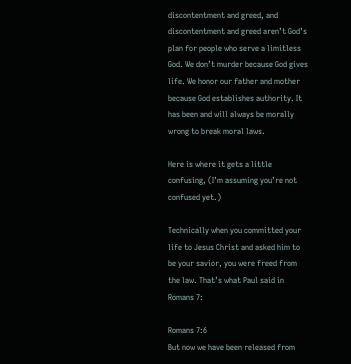discontentment and greed, and discontentment and greed aren’t God’s plan for people who serve a limitless God. We don’t murder because God gives life. We honor our father and mother because God establishes authority. It has been and will always be morally wrong to break moral laws.

Here is where it gets a little confusing, (I’m assuming you’re not confused yet.)

Technically when you committed your life to Jesus Christ and asked him to be your savior, you were freed from the law. That’s what Paul said in Romans 7:

Romans 7:6
But now we have been released from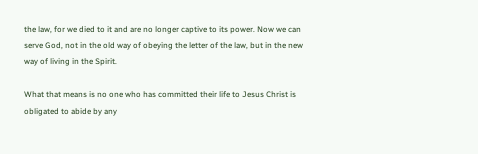the law, for we died to it and are no longer captive to its power. Now we can serve God, not in the old way of obeying the letter of the law, but in the new way of living in the Spirit.

What that means is no one who has committed their life to Jesus Christ is obligated to abide by any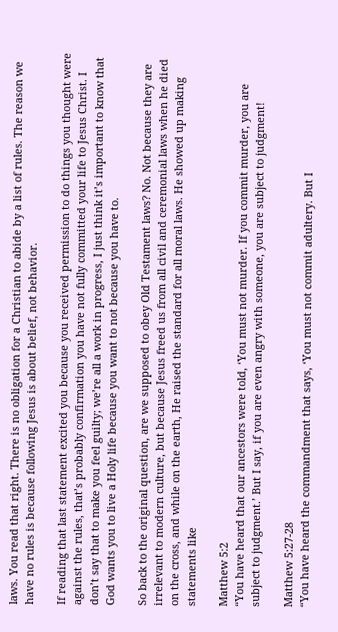laws. You read that right. There is no obligation for a Christian to abide by a list of rules. The reason we have no rules is because following Jesus is about belief, not behavior.

If reading that last statement excited you because you received permission to do things you thought were against the rules, that’s probably confirmation you have not fully committed your life to Jesus Christ. I don’t say that to make you feel guilty; we’re all a work in progress, I just think it’s important to know that God wants you to live a Holy life because you want to not because you have to.

So back to the original question, are we supposed to obey Old Testament laws? No. Not because they are irrelevant to modern culture, but because Jesus freed us from all civil and ceremonial laws when he died on the cross, and while on the earth, He raised the standard for all moral laws. He showed up making statements like

Matthew 5:2
“You have heard that our ancestors were told, ‘You must not murder. If you commit murder, you are subject to judgment.’ But I say, if you are even angry with someone, you are subject to judgment!

Matthew 5:27-28
“You have heard the commandment that says, ‘You must not commit adultery. But I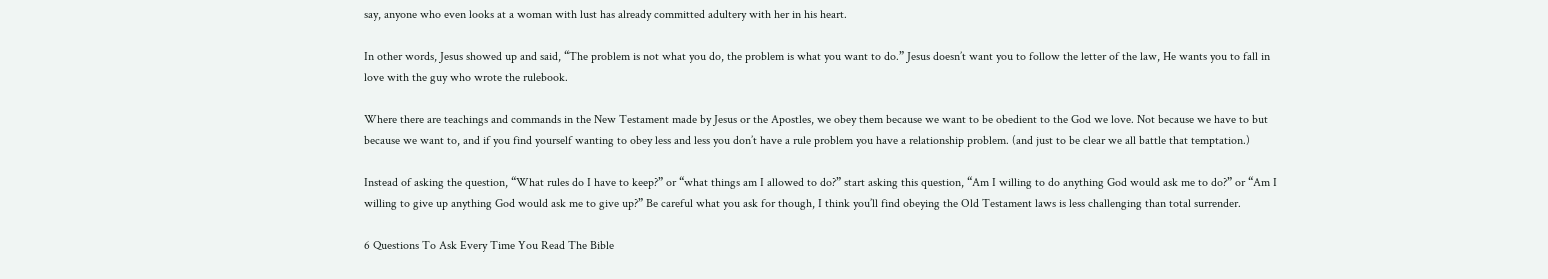say, anyone who even looks at a woman with lust has already committed adultery with her in his heart.

In other words, Jesus showed up and said, “The problem is not what you do, the problem is what you want to do.” Jesus doesn’t want you to follow the letter of the law, He wants you to fall in love with the guy who wrote the rulebook.

Where there are teachings and commands in the New Testament made by Jesus or the Apostles, we obey them because we want to be obedient to the God we love. Not because we have to but because we want to, and if you find yourself wanting to obey less and less you don’t have a rule problem you have a relationship problem. (and just to be clear we all battle that temptation.)

Instead of asking the question, “What rules do I have to keep?” or “what things am I allowed to do?” start asking this question, “Am I willing to do anything God would ask me to do?” or “Am I willing to give up anything God would ask me to give up?” Be careful what you ask for though, I think you’ll find obeying the Old Testament laws is less challenging than total surrender.

6 Questions To Ask Every Time You Read The Bible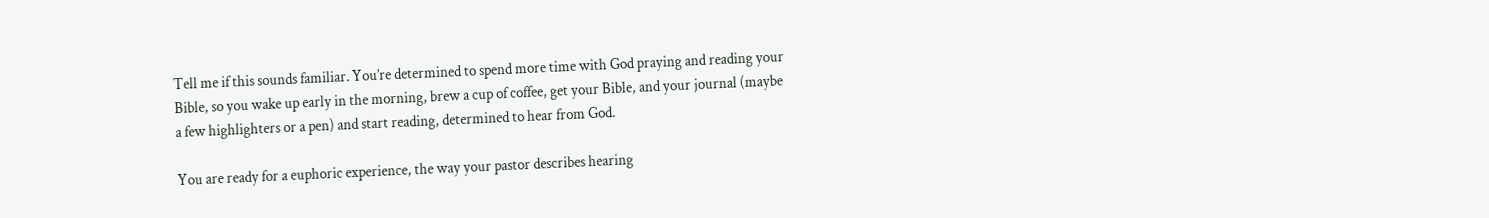Tell me if this sounds familiar. You’re determined to spend more time with God praying and reading your Bible, so you wake up early in the morning, brew a cup of coffee, get your Bible, and your journal (maybe a few highlighters or a pen) and start reading, determined to hear from God.

You are ready for a euphoric experience, the way your pastor describes hearing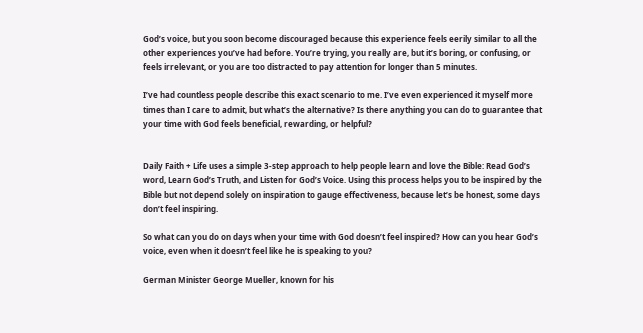God’s voice, but you soon become discouraged because this experience feels eerily similar to all the other experiences you’ve had before. You’re trying, you really are, but it’s boring, or confusing, or feels irrelevant, or you are too distracted to pay attention for longer than 5 minutes.

I’ve had countless people describe this exact scenario to me. I’ve even experienced it myself more times than I care to admit, but what’s the alternative? Is there anything you can do to guarantee that your time with God feels beneficial, rewarding, or helpful?


Daily Faith + Life uses a simple 3-step approach to help people learn and love the Bible: Read God’s word, Learn God’s Truth, and Listen for God’s Voice. Using this process helps you to be inspired by the Bible but not depend solely on inspiration to gauge effectiveness, because let’s be honest, some days don’t feel inspiring.

So what can you do on days when your time with God doesn’t feel inspired? How can you hear God’s voice, even when it doesn’t feel like he is speaking to you?

German Minister George Mueller, known for his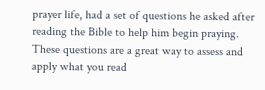prayer life, had a set of questions he asked after reading the Bible to help him begin praying. These questions are a great way to assess and apply what you read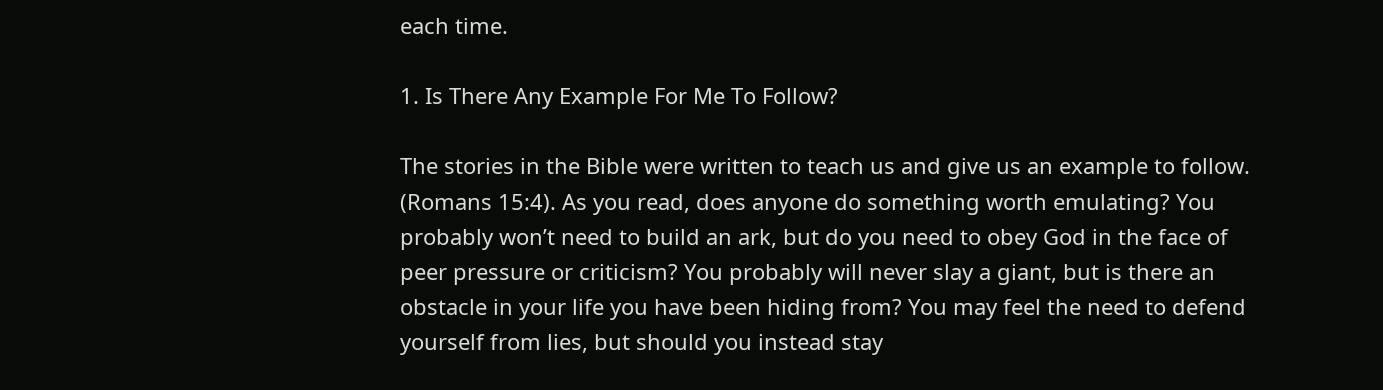each time.

1. Is There Any Example For Me To Follow?

The stories in the Bible were written to teach us and give us an example to follow. (Romans 15:4). As you read, does anyone do something worth emulating? You probably won’t need to build an ark, but do you need to obey God in the face of peer pressure or criticism? You probably will never slay a giant, but is there an obstacle in your life you have been hiding from? You may feel the need to defend yourself from lies, but should you instead stay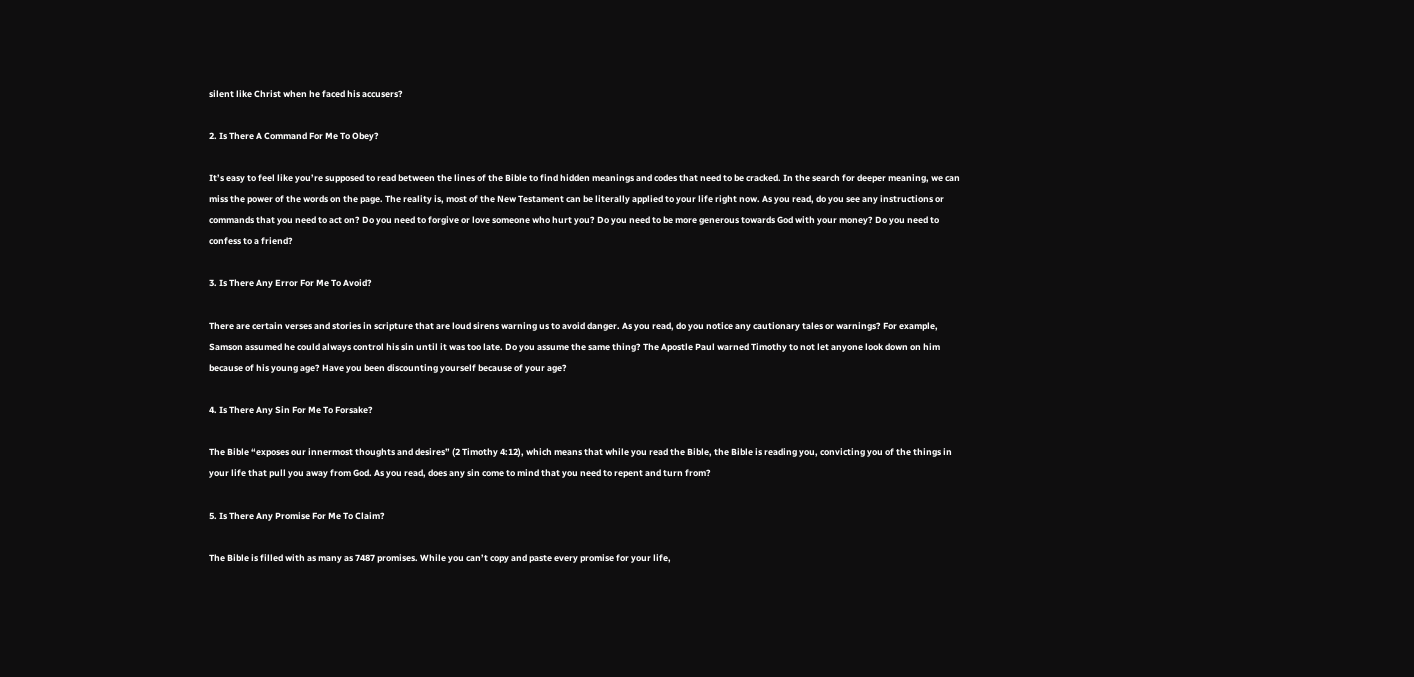silent like Christ when he faced his accusers?

2. Is There A Command For Me To Obey?

It’s easy to feel like you’re supposed to read between the lines of the Bible to find hidden meanings and codes that need to be cracked. In the search for deeper meaning, we can miss the power of the words on the page. The reality is, most of the New Testament can be literally applied to your life right now. As you read, do you see any instructions or commands that you need to act on? Do you need to forgive or love someone who hurt you? Do you need to be more generous towards God with your money? Do you need to confess to a friend?

3. Is There Any Error For Me To Avoid?

There are certain verses and stories in scripture that are loud sirens warning us to avoid danger. As you read, do you notice any cautionary tales or warnings? For example, Samson assumed he could always control his sin until it was too late. Do you assume the same thing? The Apostle Paul warned Timothy to not let anyone look down on him because of his young age? Have you been discounting yourself because of your age?

4. Is There Any Sin For Me To Forsake?

The Bible “exposes our innermost thoughts and desires” (2 Timothy 4:12), which means that while you read the Bible, the Bible is reading you, convicting you of the things in your life that pull you away from God. As you read, does any sin come to mind that you need to repent and turn from?

5. Is There Any Promise For Me To Claim?

The Bible is filled with as many as 7487 promises. While you can’t copy and paste every promise for your life,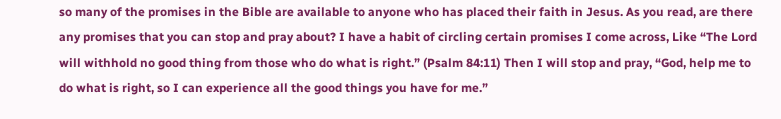so many of the promises in the Bible are available to anyone who has placed their faith in Jesus. As you read, are there any promises that you can stop and pray about? I have a habit of circling certain promises I come across, Like “The Lord will withhold no good thing from those who do what is right.” (Psalm 84:11) Then I will stop and pray, “God, help me to do what is right, so I can experience all the good things you have for me.”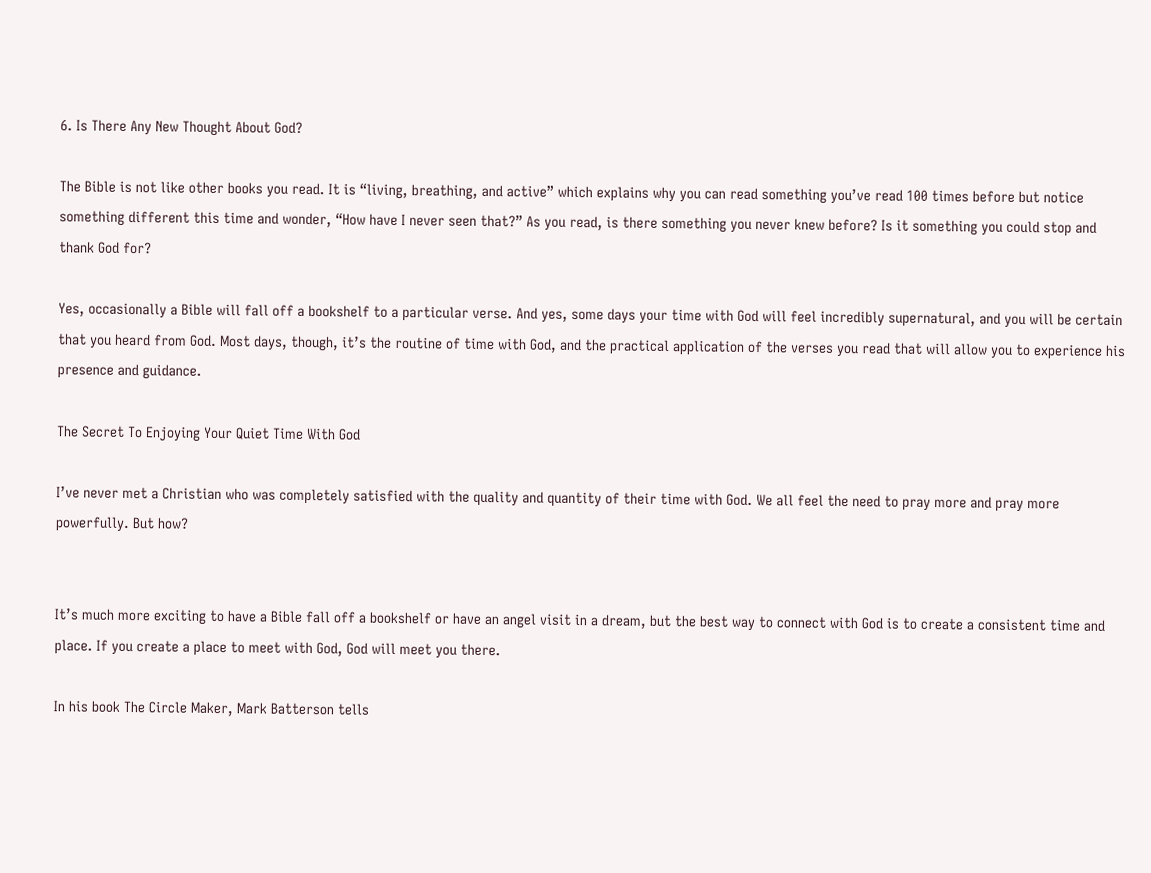6. Is There Any New Thought About God?

The Bible is not like other books you read. It is “living, breathing, and active” which explains why you can read something you’ve read 100 times before but notice something different this time and wonder, “How have I never seen that?” As you read, is there something you never knew before? Is it something you could stop and thank God for?

Yes, occasionally a Bible will fall off a bookshelf to a particular verse. And yes, some days your time with God will feel incredibly supernatural, and you will be certain that you heard from God. Most days, though, it’s the routine of time with God, and the practical application of the verses you read that will allow you to experience his presence and guidance.

The Secret To Enjoying Your Quiet Time With God

I’ve never met a Christian who was completely satisfied with the quality and quantity of their time with God. We all feel the need to pray more and pray more powerfully. But how?


It’s much more exciting to have a Bible fall off a bookshelf or have an angel visit in a dream, but the best way to connect with God is to create a consistent time and place. If you create a place to meet with God, God will meet you there.

In his book The Circle Maker, Mark Batterson tells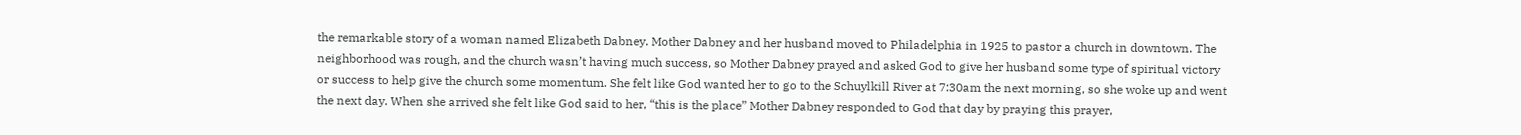the remarkable story of a woman named Elizabeth Dabney. Mother Dabney and her husband moved to Philadelphia in 1925 to pastor a church in downtown. The neighborhood was rough, and the church wasn’t having much success, so Mother Dabney prayed and asked God to give her husband some type of spiritual victory or success to help give the church some momentum. She felt like God wanted her to go to the Schuylkill River at 7:30am the next morning, so she woke up and went the next day. When she arrived she felt like God said to her, “this is the place” Mother Dabney responded to God that day by praying this prayer,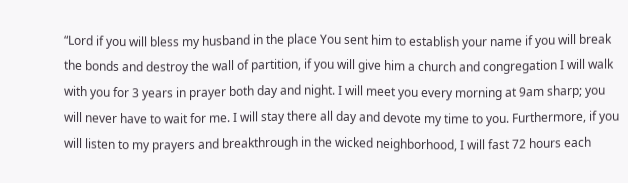“Lord if you will bless my husband in the place You sent him to establish your name if you will break the bonds and destroy the wall of partition, if you will give him a church and congregation I will walk with you for 3 years in prayer both day and night. I will meet you every morning at 9am sharp; you will never have to wait for me. I will stay there all day and devote my time to you. Furthermore, if you will listen to my prayers and breakthrough in the wicked neighborhood, I will fast 72 hours each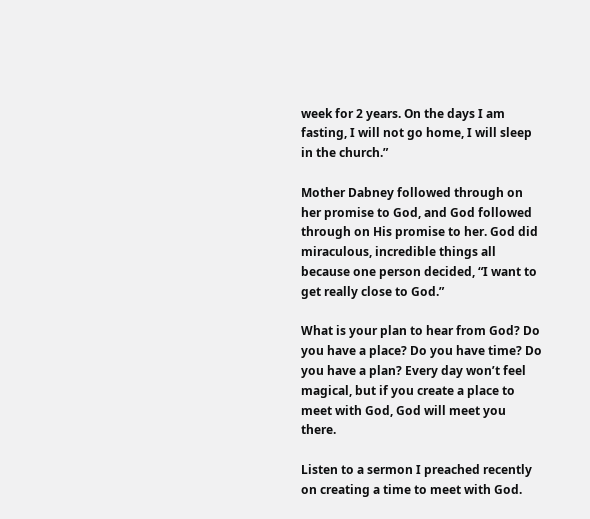week for 2 years. On the days I am fasting, I will not go home, I will sleep in the church.”

Mother Dabney followed through on her promise to God, and God followed through on His promise to her. God did miraculous, incredible things all because one person decided, “I want to get really close to God.”

What is your plan to hear from God? Do you have a place? Do you have time? Do you have a plan? Every day won’t feel magical, but if you create a place to meet with God, God will meet you there.

Listen to a sermon I preached recently on creating a time to meet with God.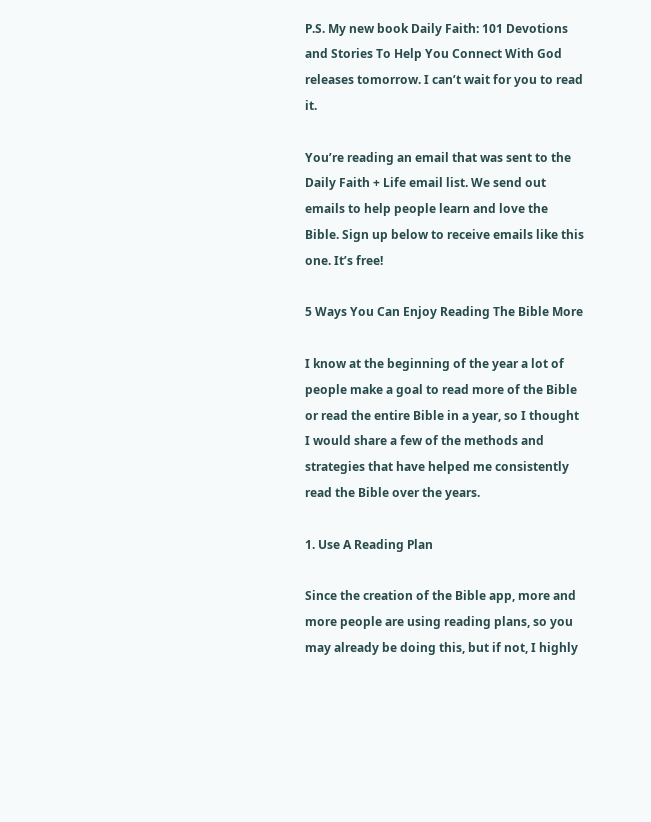P.S. My new book Daily Faith: 101 Devotions and Stories To Help You Connect With God releases tomorrow. I can’t wait for you to read it.

You’re reading an email that was sent to the Daily Faith + Life email list. We send out emails to help people learn and love the Bible. Sign up below to receive emails like this one. It’s free!

5 Ways You Can Enjoy Reading The Bible More

I know at the beginning of the year a lot of people make a goal to read more of the Bible or read the entire Bible in a year, so I thought I would share a few of the methods and strategies that have helped me consistently read the Bible over the years.

1. Use A Reading Plan

Since the creation of the Bible app, more and more people are using reading plans, so you may already be doing this, but if not, I highly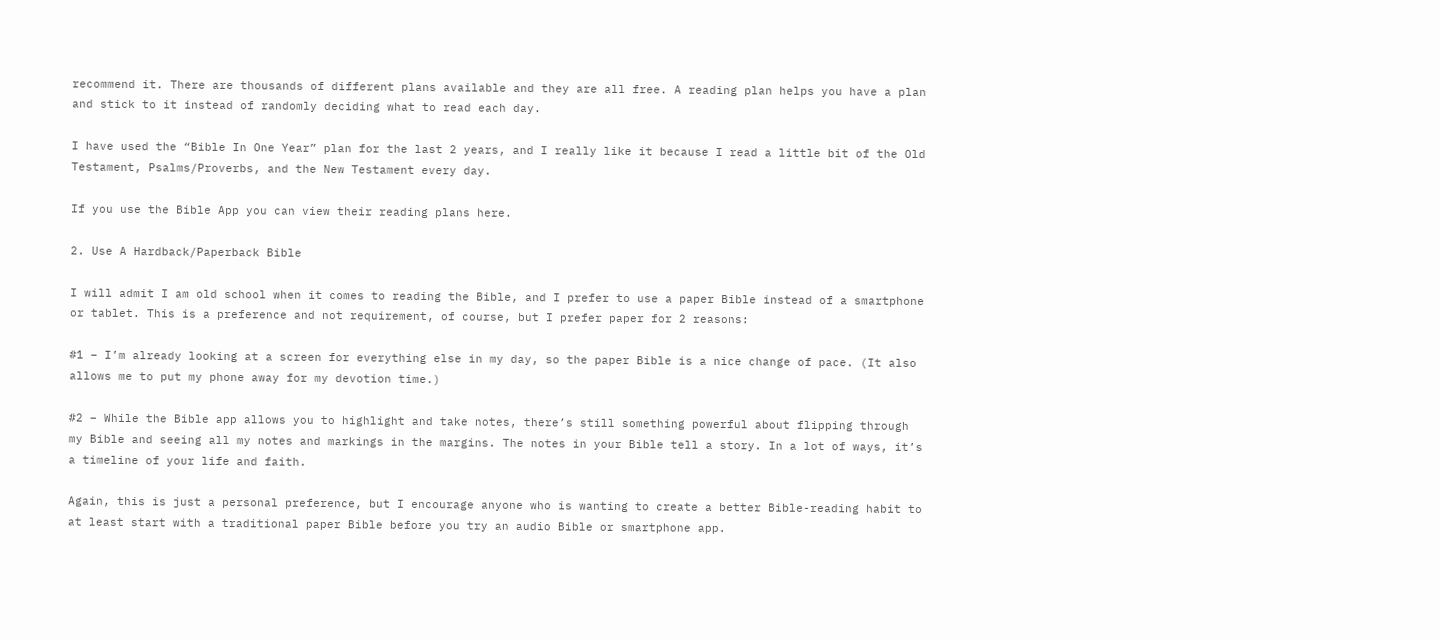recommend it. There are thousands of different plans available and they are all free. A reading plan helps you have a plan and stick to it instead of randomly deciding what to read each day.

I have used the “Bible In One Year” plan for the last 2 years, and I really like it because I read a little bit of the Old Testament, Psalms/Proverbs, and the New Testament every day.

If you use the Bible App you can view their reading plans here.

2. Use A Hardback/Paperback Bible

I will admit I am old school when it comes to reading the Bible, and I prefer to use a paper Bible instead of a smartphone or tablet. This is a preference and not requirement, of course, but I prefer paper for 2 reasons:

#1 – I’m already looking at a screen for everything else in my day, so the paper Bible is a nice change of pace. (It also allows me to put my phone away for my devotion time.)

#2 – While the Bible app allows you to highlight and take notes, there’s still something powerful about flipping through my Bible and seeing all my notes and markings in the margins. The notes in your Bible tell a story. In a lot of ways, it’s a timeline of your life and faith.

Again, this is just a personal preference, but I encourage anyone who is wanting to create a better Bible-reading habit to at least start with a traditional paper Bible before you try an audio Bible or smartphone app.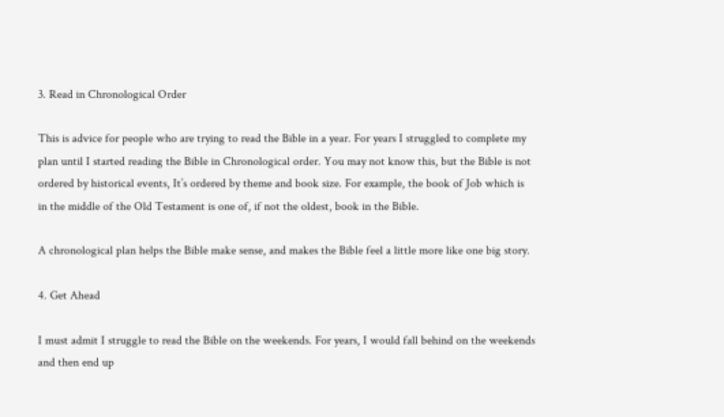3. Read in Chronological Order

This is advice for people who are trying to read the Bible in a year. For years I struggled to complete my plan until I started reading the Bible in Chronological order. You may not know this, but the Bible is not ordered by historical events, It’s ordered by theme and book size. For example, the book of Job which is in the middle of the Old Testament is one of, if not the oldest, book in the Bible.

A chronological plan helps the Bible make sense, and makes the Bible feel a little more like one big story.

4. Get Ahead

I must admit I struggle to read the Bible on the weekends. For years, I would fall behind on the weekends and then end up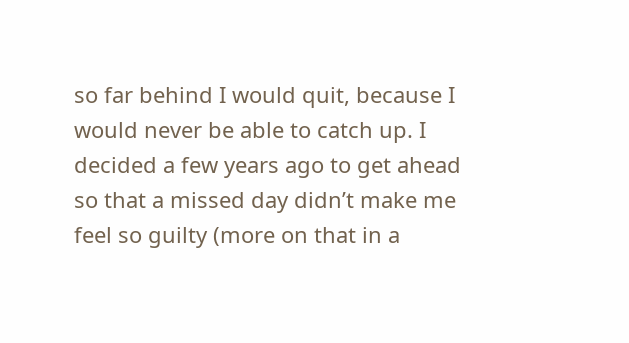so far behind I would quit, because I would never be able to catch up. I decided a few years ago to get ahead so that a missed day didn’t make me feel so guilty (more on that in a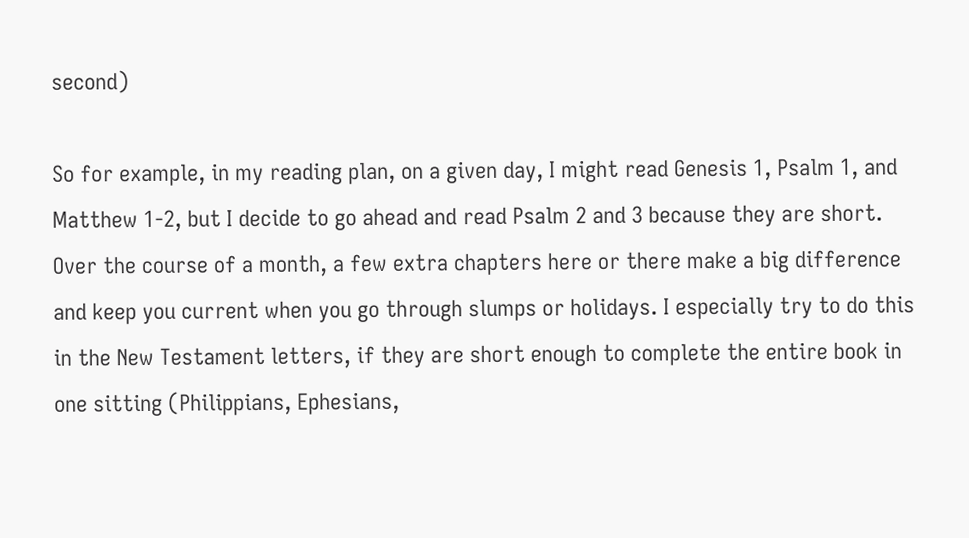second)

So for example, in my reading plan, on a given day, I might read Genesis 1, Psalm 1, and Matthew 1-2, but I decide to go ahead and read Psalm 2 and 3 because they are short. Over the course of a month, a few extra chapters here or there make a big difference and keep you current when you go through slumps or holidays. I especially try to do this in the New Testament letters, if they are short enough to complete the entire book in one sitting (Philippians, Ephesians,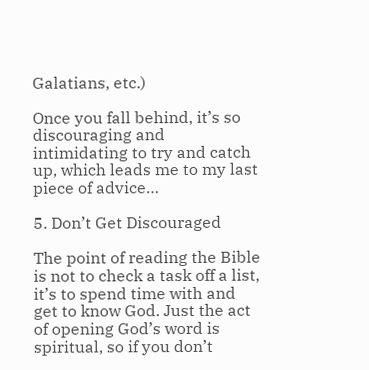Galatians, etc.)

Once you fall behind, it’s so discouraging and intimidating to try and catch up, which leads me to my last piece of advice…

5. Don’t Get Discouraged

The point of reading the Bible is not to check a task off a list, it’s to spend time with and get to know God. Just the act of opening God’s word is spiritual, so if you don’t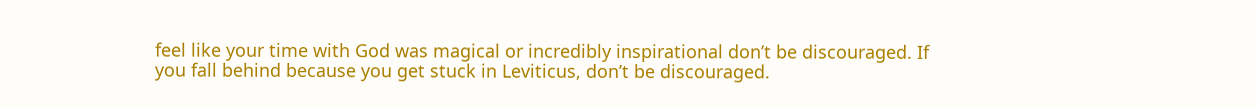feel like your time with God was magical or incredibly inspirational don’t be discouraged. If you fall behind because you get stuck in Leviticus, don’t be discouraged.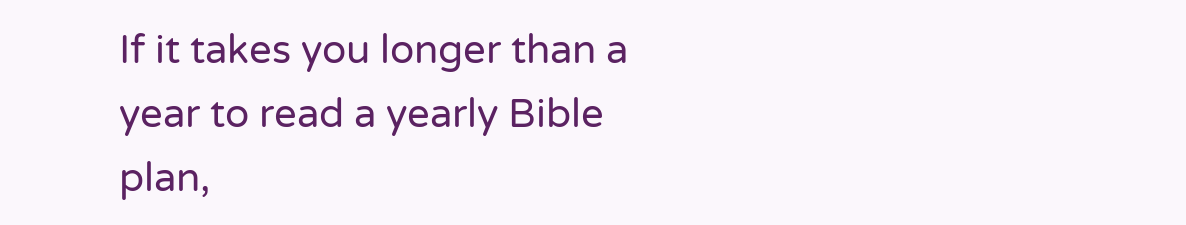If it takes you longer than a year to read a yearly Bible plan,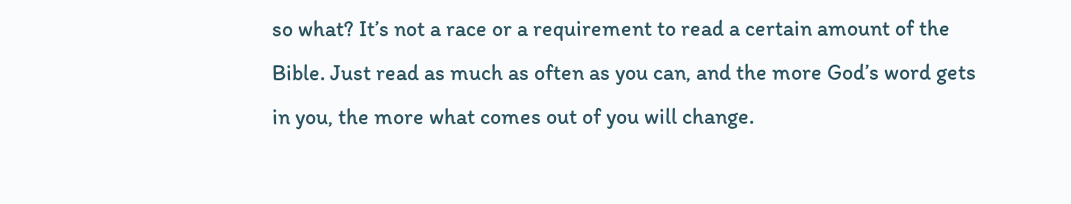so what? It’s not a race or a requirement to read a certain amount of the Bible. Just read as much as often as you can, and the more God’s word gets in you, the more what comes out of you will change.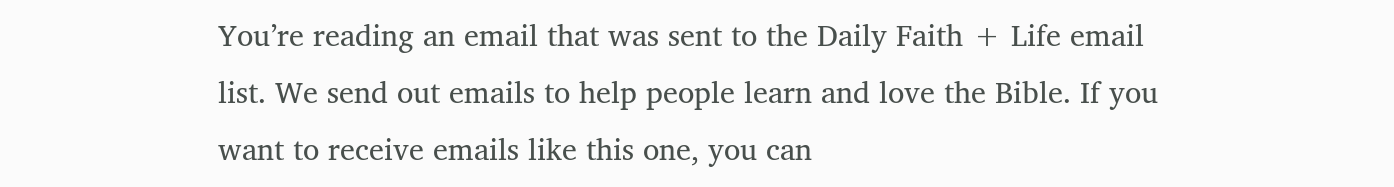You’re reading an email that was sent to the Daily Faith + Life email list. We send out emails to help people learn and love the Bible. If you want to receive emails like this one, you can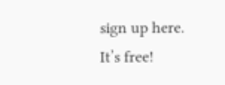sign up here. It’s free!